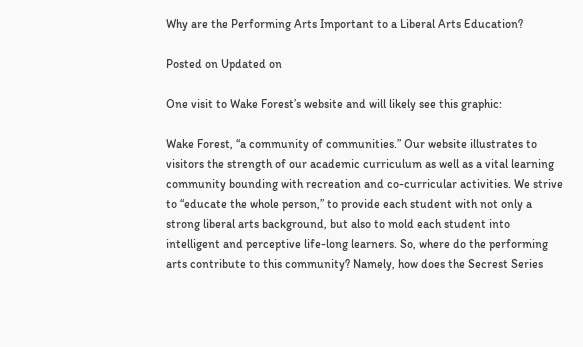Why are the Performing Arts Important to a Liberal Arts Education?

Posted on Updated on

One visit to Wake Forest’s website and will likely see this graphic:

Wake Forest, “a community of communities.” Our website illustrates to visitors the strength of our academic curriculum as well as a vital learning community bounding with recreation and co-curricular activities. We strive to “educate the whole person,” to provide each student with not only a strong liberal arts background, but also to mold each student into intelligent and perceptive life-long learners. So, where do the performing arts contribute to this community? Namely, how does the Secrest Series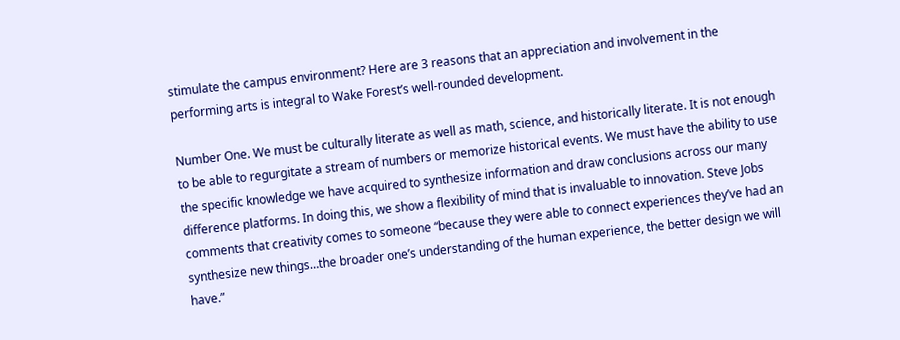stimulate the campus environment? Here are 3 reasons that an appreciation and involvement in the performing arts is integral to Wake Forest’s well-rounded development.

Number One. We must be culturally literate as well as math, science, and historically literate. It is not enough to be able to regurgitate a stream of numbers or memorize historical events. We must have the ability to use the specific knowledge we have acquired to synthesize information and draw conclusions across our many difference platforms. In doing this, we show a flexibility of mind that is invaluable to innovation. Steve Jobs comments that creativity comes to someone “because they were able to connect experiences they’ve had an synthesize new things…the broader one’s understanding of the human experience, the better design we will have.”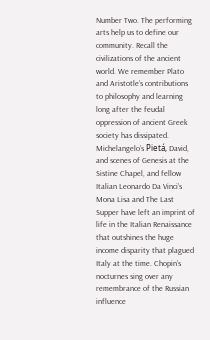Number Two. The performing arts help us to define our community. Recall the civilizations of the ancient world. We remember Plato and Aristotle’s contributions to philosophy and learning long after the feudal oppression of ancient Greek society has dissipated. Michelangelo’s Pietá, David, and scenes of Genesis at the Sistine Chapel, and fellow Italian Leonardo Da Vinci’s Mona Lisa and The Last Supper have left an imprint of life in the Italian Renaissance that outshines the huge income disparity that plagued Italy at the time. Chopin’s nocturnes sing over any remembrance of the Russian influence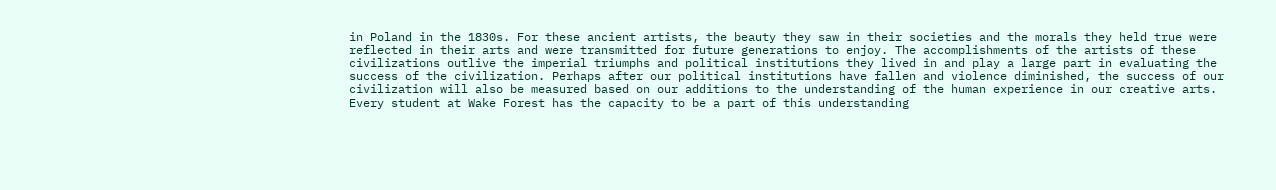in Poland in the 1830s. For these ancient artists, the beauty they saw in their societies and the morals they held true were reflected in their arts and were transmitted for future generations to enjoy. The accomplishments of the artists of these civilizations outlive the imperial triumphs and political institutions they lived in and play a large part in evaluating the success of the civilization. Perhaps after our political institutions have fallen and violence diminished, the success of our civilization will also be measured based on our additions to the understanding of the human experience in our creative arts. Every student at Wake Forest has the capacity to be a part of this understanding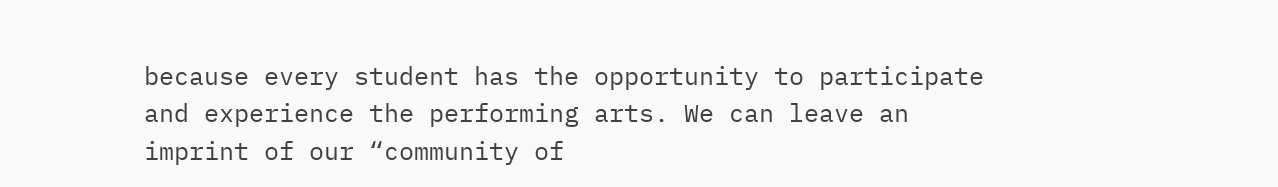because every student has the opportunity to participate and experience the performing arts. We can leave an imprint of our “community of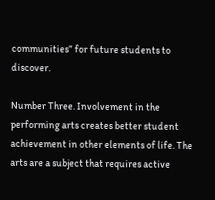communities” for future students to discover.

Number Three. Involvement in the performing arts creates better student achievement in other elements of life. The arts are a subject that requires active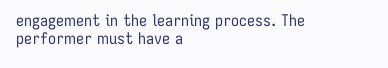engagement in the learning process. The performer must have a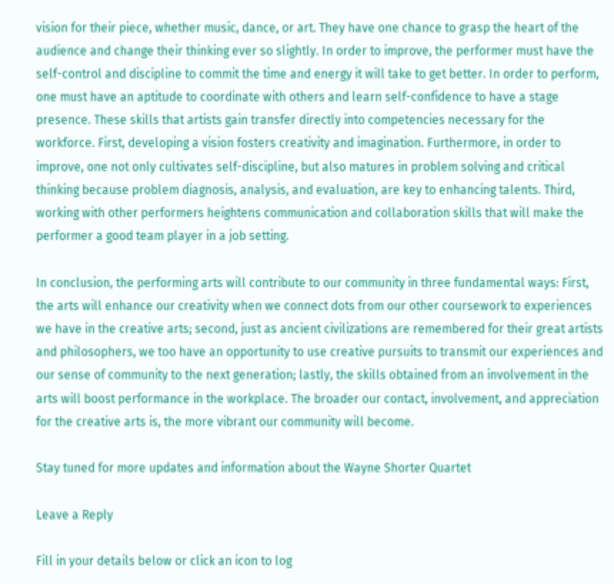vision for their piece, whether music, dance, or art. They have one chance to grasp the heart of the audience and change their thinking ever so slightly. In order to improve, the performer must have the self-control and discipline to commit the time and energy it will take to get better. In order to perform, one must have an aptitude to coordinate with others and learn self-confidence to have a stage presence. These skills that artists gain transfer directly into competencies necessary for the workforce. First, developing a vision fosters creativity and imagination. Furthermore, in order to improve, one not only cultivates self-discipline, but also matures in problem solving and critical thinking because problem diagnosis, analysis, and evaluation, are key to enhancing talents. Third, working with other performers heightens communication and collaboration skills that will make the performer a good team player in a job setting.

In conclusion, the performing arts will contribute to our community in three fundamental ways: First, the arts will enhance our creativity when we connect dots from our other coursework to experiences we have in the creative arts; second, just as ancient civilizations are remembered for their great artists and philosophers, we too have an opportunity to use creative pursuits to transmit our experiences and our sense of community to the next generation; lastly, the skills obtained from an involvement in the arts will boost performance in the workplace. The broader our contact, involvement, and appreciation for the creative arts is, the more vibrant our community will become.

Stay tuned for more updates and information about the Wayne Shorter Quartet

Leave a Reply

Fill in your details below or click an icon to log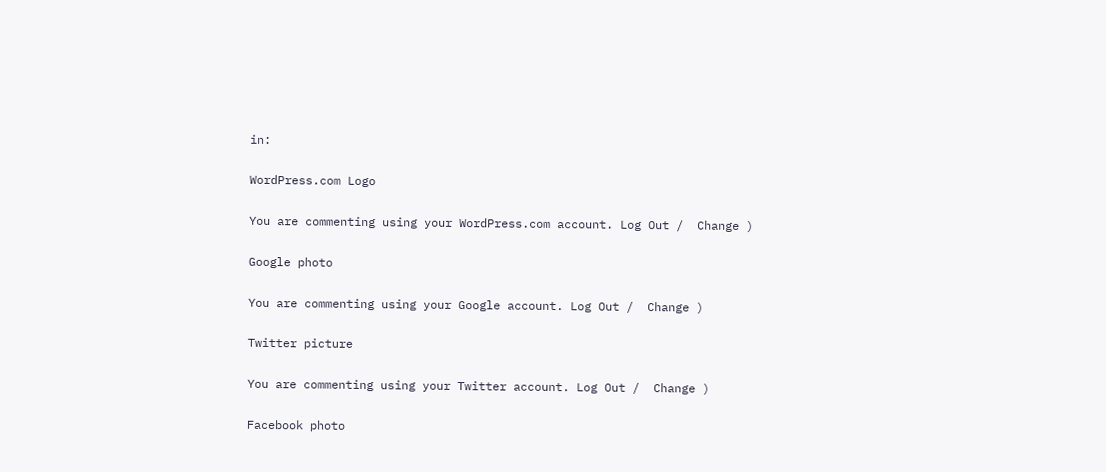in:

WordPress.com Logo

You are commenting using your WordPress.com account. Log Out /  Change )

Google photo

You are commenting using your Google account. Log Out /  Change )

Twitter picture

You are commenting using your Twitter account. Log Out /  Change )

Facebook photo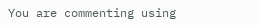You are commenting using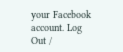your Facebook account. Log Out /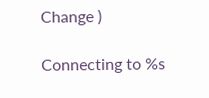Change )

Connecting to %s